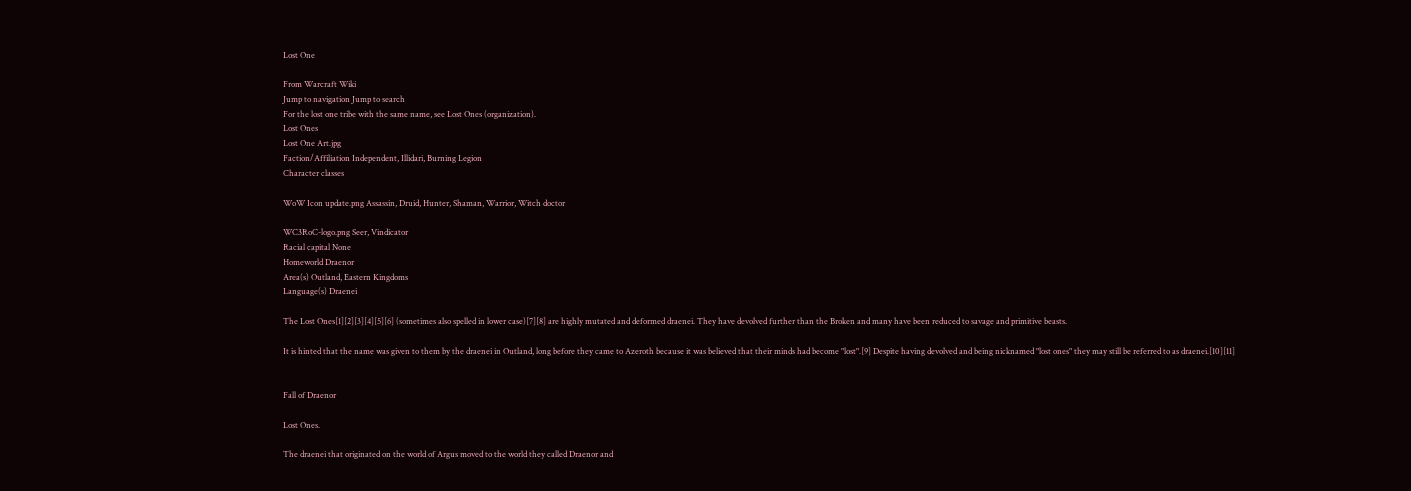Lost One

From Warcraft Wiki
Jump to navigation Jump to search
For the lost one tribe with the same name, see Lost Ones (organization).
Lost Ones
Lost One Art.jpg
Faction/Affiliation Independent, Illidari, Burning Legion
Character classes

WoW Icon update.png Assassin, Druid, Hunter, Shaman, Warrior, Witch doctor

WC3RoC-logo.png Seer, Vindicator
Racial capital None
Homeworld Draenor
Area(s) Outland, Eastern Kingdoms
Language(s) Draenei

The Lost Ones[1][2][3][4][5][6] (sometimes also spelled in lower case)[7][8] are highly mutated and deformed draenei. They have devolved further than the Broken and many have been reduced to savage and primitive beasts.

It is hinted that the name was given to them by the draenei in Outland, long before they came to Azeroth because it was believed that their minds had become "lost".[9] Despite having devolved and being nicknamed "lost ones" they may still be referred to as draenei.[10][11]


Fall of Draenor

Lost Ones.

The draenei that originated on the world of Argus moved to the world they called Draenor and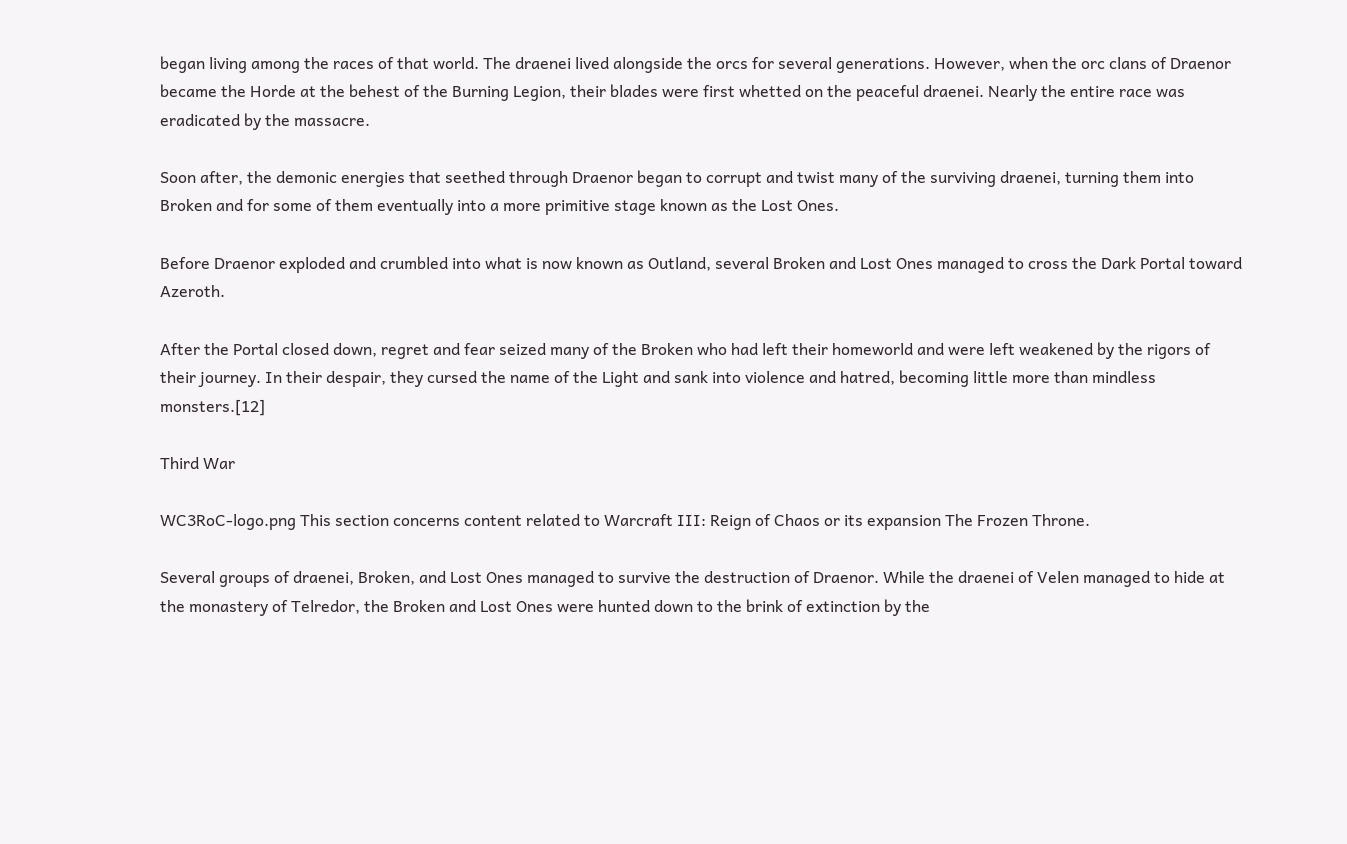began living among the races of that world. The draenei lived alongside the orcs for several generations. However, when the orc clans of Draenor became the Horde at the behest of the Burning Legion, their blades were first whetted on the peaceful draenei. Nearly the entire race was eradicated by the massacre.

Soon after, the demonic energies that seethed through Draenor began to corrupt and twist many of the surviving draenei, turning them into Broken and for some of them eventually into a more primitive stage known as the Lost Ones.

Before Draenor exploded and crumbled into what is now known as Outland, several Broken and Lost Ones managed to cross the Dark Portal toward Azeroth.

After the Portal closed down, regret and fear seized many of the Broken who had left their homeworld and were left weakened by the rigors of their journey. In their despair, they cursed the name of the Light and sank into violence and hatred, becoming little more than mindless monsters.[12]

Third War

WC3RoC-logo.png This section concerns content related to Warcraft III: Reign of Chaos or its expansion The Frozen Throne.

Several groups of draenei, Broken, and Lost Ones managed to survive the destruction of Draenor. While the draenei of Velen managed to hide at the monastery of Telredor, the Broken and Lost Ones were hunted down to the brink of extinction by the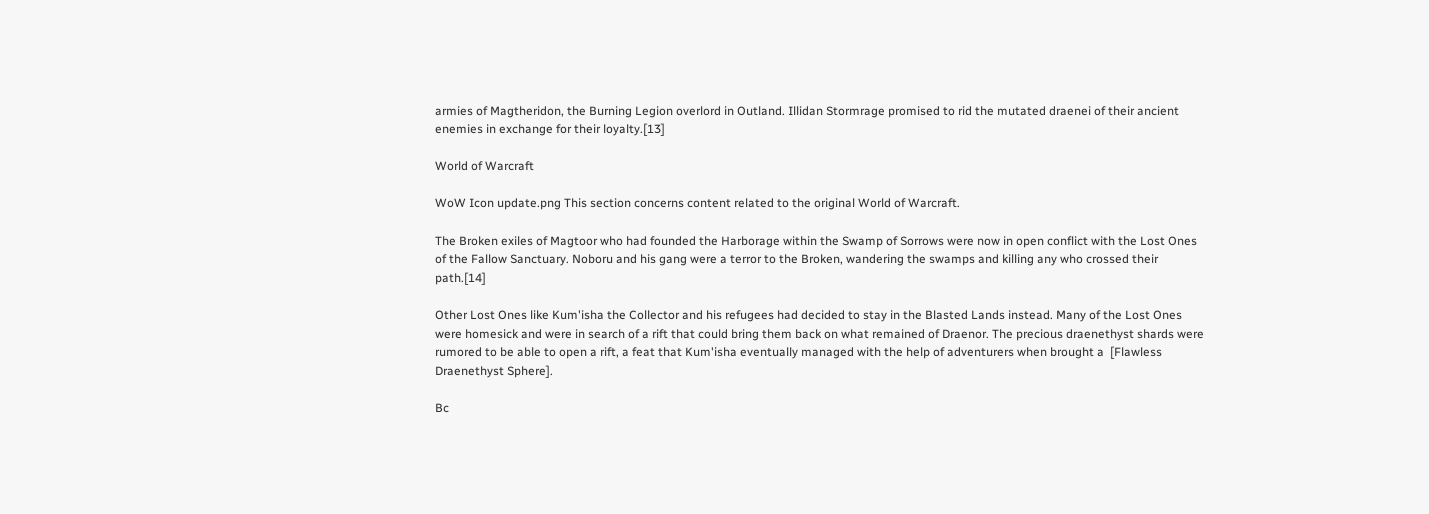armies of Magtheridon, the Burning Legion overlord in Outland. Illidan Stormrage promised to rid the mutated draenei of their ancient enemies in exchange for their loyalty.[13]

World of Warcraft

WoW Icon update.png This section concerns content related to the original World of Warcraft.

The Broken exiles of Magtoor who had founded the Harborage within the Swamp of Sorrows were now in open conflict with the Lost Ones of the Fallow Sanctuary. Noboru and his gang were a terror to the Broken, wandering the swamps and killing any who crossed their path.[14]

Other Lost Ones like Kum'isha the Collector and his refugees had decided to stay in the Blasted Lands instead. Many of the Lost Ones were homesick and were in search of a rift that could bring them back on what remained of Draenor. The precious draenethyst shards were rumored to be able to open a rift, a feat that Kum'isha eventually managed with the help of adventurers when brought a  [Flawless Draenethyst Sphere].

Bc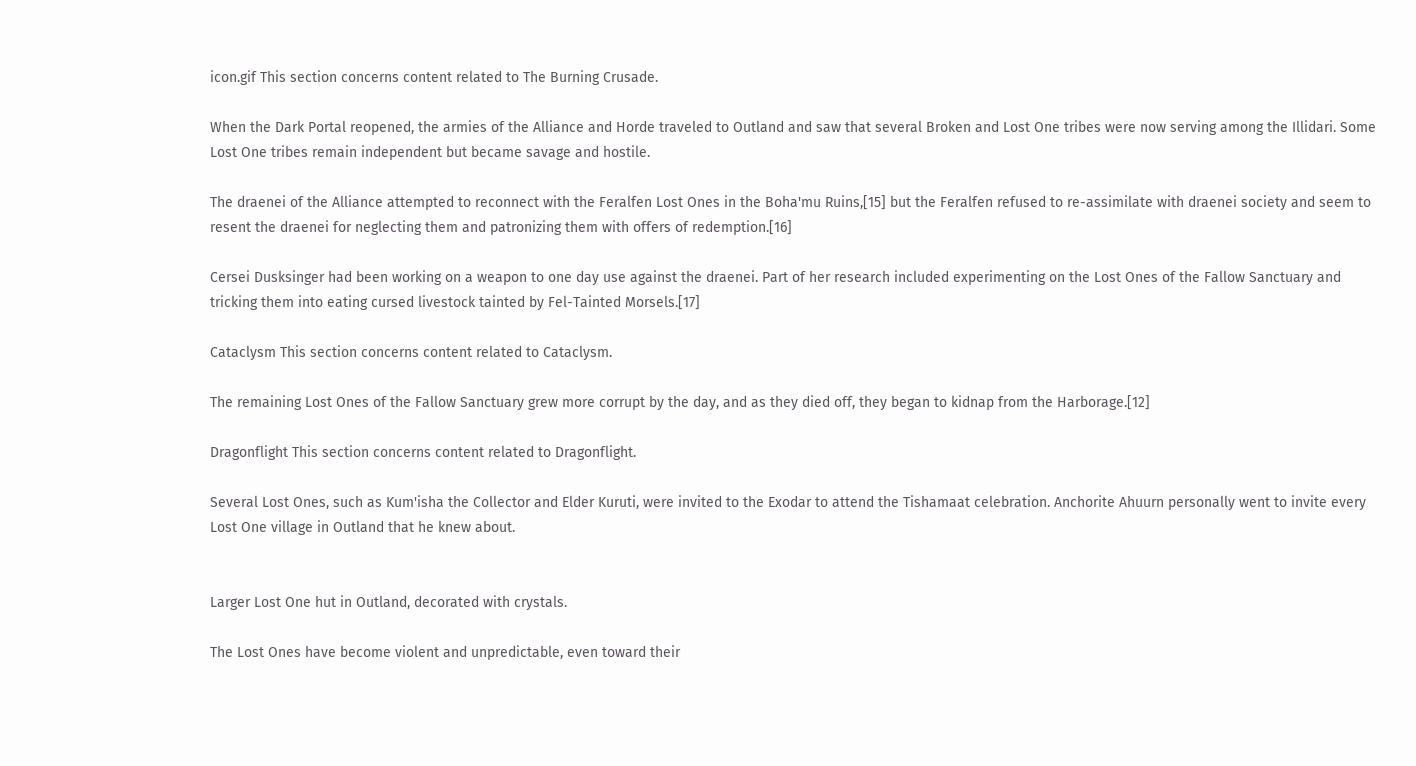icon.gif This section concerns content related to The Burning Crusade.

When the Dark Portal reopened, the armies of the Alliance and Horde traveled to Outland and saw that several Broken and Lost One tribes were now serving among the Illidari. Some Lost One tribes remain independent but became savage and hostile.

The draenei of the Alliance attempted to reconnect with the Feralfen Lost Ones in the Boha'mu Ruins,[15] but the Feralfen refused to re-assimilate with draenei society and seem to resent the draenei for neglecting them and patronizing them with offers of redemption.[16]

Cersei Dusksinger had been working on a weapon to one day use against the draenei. Part of her research included experimenting on the Lost Ones of the Fallow Sanctuary and tricking them into eating cursed livestock tainted by Fel-Tainted Morsels.[17]

Cataclysm This section concerns content related to Cataclysm.

The remaining Lost Ones of the Fallow Sanctuary grew more corrupt by the day, and as they died off, they began to kidnap from the Harborage.[12]

Dragonflight This section concerns content related to Dragonflight.

Several Lost Ones, such as Kum'isha the Collector and Elder Kuruti, were invited to the Exodar to attend the Tishamaat celebration. Anchorite Ahuurn personally went to invite every Lost One village in Outland that he knew about.


Larger Lost One hut in Outland, decorated with crystals.

The Lost Ones have become violent and unpredictable, even toward their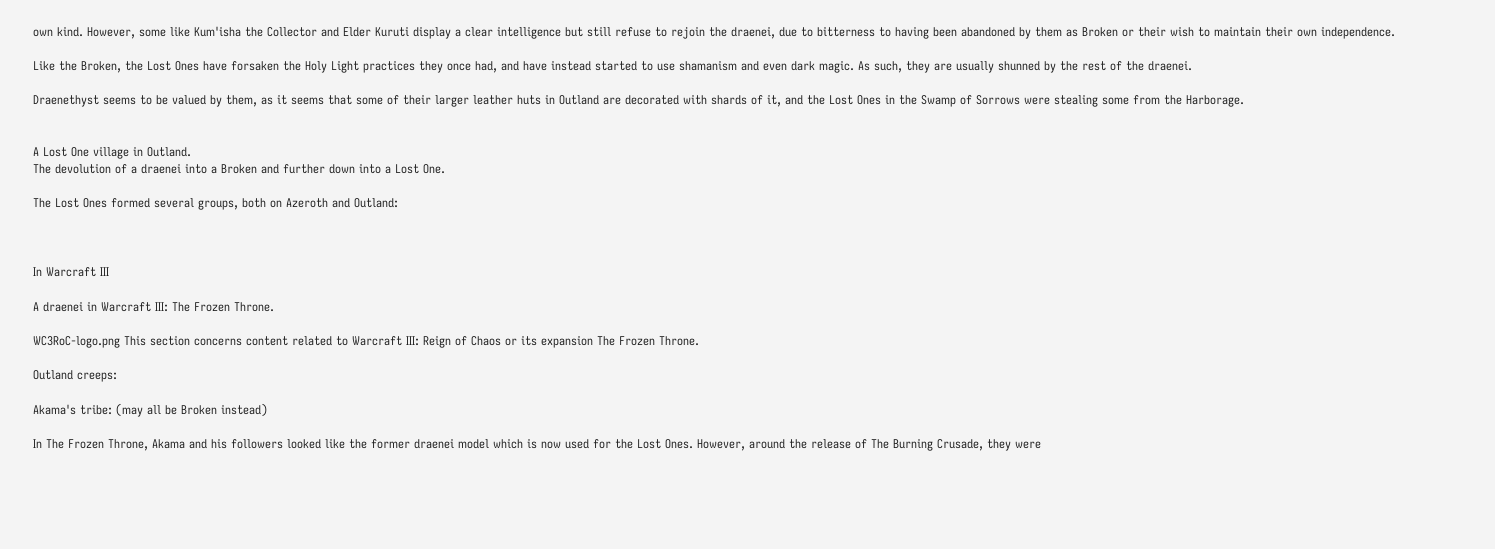own kind. However, some like Kum'isha the Collector and Elder Kuruti display a clear intelligence but still refuse to rejoin the draenei, due to bitterness to having been abandoned by them as Broken or their wish to maintain their own independence.

Like the Broken, the Lost Ones have forsaken the Holy Light practices they once had, and have instead started to use shamanism and even dark magic. As such, they are usually shunned by the rest of the draenei.

Draenethyst seems to be valued by them, as it seems that some of their larger leather huts in Outland are decorated with shards of it, and the Lost Ones in the Swamp of Sorrows were stealing some from the Harborage.


A Lost One village in Outland.
The devolution of a draenei into a Broken and further down into a Lost One.

The Lost Ones formed several groups, both on Azeroth and Outland:



In Warcraft III

A draenei in Warcraft III: The Frozen Throne.

WC3RoC-logo.png This section concerns content related to Warcraft III: Reign of Chaos or its expansion The Frozen Throne.

Outland creeps:

Akama's tribe: (may all be Broken instead)

In The Frozen Throne, Akama and his followers looked like the former draenei model which is now used for the Lost Ones. However, around the release of The Burning Crusade, they were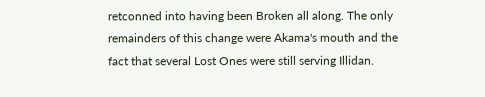retconned into having been Broken all along. The only remainders of this change were Akama's mouth and the fact that several Lost Ones were still serving Illidan.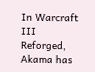In Warcraft III Reforged, Akama has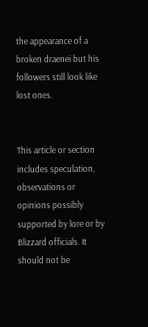the appearance of a broken draenei but his followers still look like lost ones.


This article or section includes speculation, observations or opinions possibly supported by lore or by Blizzard officials. It should not be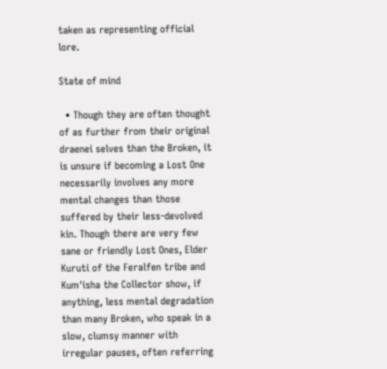taken as representing official lore.

State of mind

  • Though they are often thought of as further from their original draenei selves than the Broken, it is unsure if becoming a Lost One necessarily involves any more mental changes than those suffered by their less-devolved kin. Though there are very few sane or friendly Lost Ones, Elder Kuruti of the Feralfen tribe and Kum'isha the Collector show, if anything, less mental degradation than many Broken, who speak in a slow, clumsy manner with irregular pauses, often referring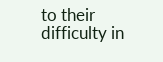to their difficulty in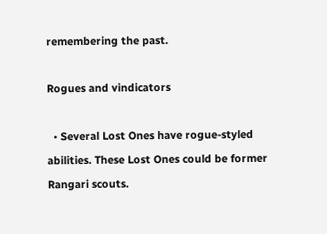remembering the past.

Rogues and vindicators

  • Several Lost Ones have rogue-styled abilities. These Lost Ones could be former Rangari scouts.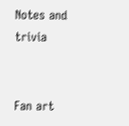Notes and trivia


Fan art